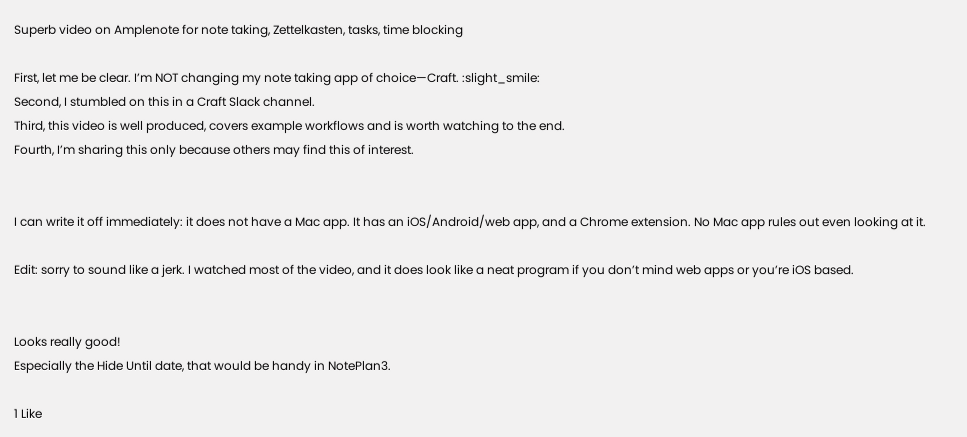Superb video on Amplenote for note taking, Zettelkasten, tasks, time blocking

First, let me be clear. I’m NOT changing my note taking app of choice—Craft. :slight_smile:
Second, I stumbled on this in a Craft Slack channel.
Third, this video is well produced, covers example workflows and is worth watching to the end.
Fourth, I’m sharing this only because others may find this of interest.


I can write it off immediately: it does not have a Mac app. It has an iOS/Android/web app, and a Chrome extension. No Mac app rules out even looking at it.

Edit: sorry to sound like a jerk. I watched most of the video, and it does look like a neat program if you don’t mind web apps or you’re iOS based.


Looks really good!
Especially the Hide Until date, that would be handy in NotePlan3.

1 Like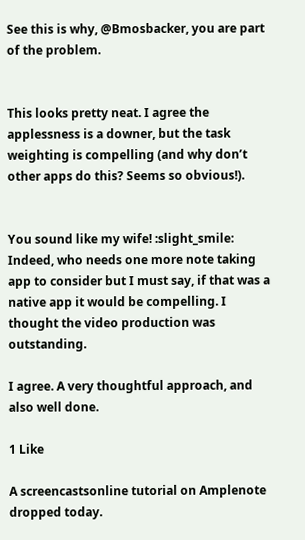See this is why, @Bmosbacker, you are part of the problem.


This looks pretty neat. I agree the applessness is a downer, but the task weighting is compelling (and why don’t other apps do this? Seems so obvious!).


You sound like my wife! :slight_smile: Indeed, who needs one more note taking app to consider but I must say, if that was a native app it would be compelling. I thought the video production was outstanding.

I agree. A very thoughtful approach, and also well done.

1 Like

A screencastsonline tutorial on Amplenote dropped today.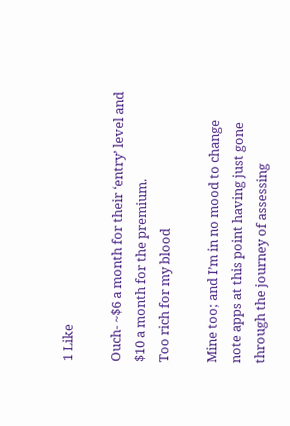1 Like

Ouch- ~$6 a month for their ‘entry’ level and $10 a month for the premium.
Too rich for my blood

Mine too; and I’m in no mood to change note apps at this point having just gone through the journey of assessing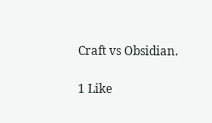Craft vs Obsidian.

1 Like